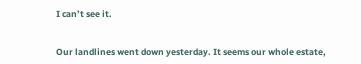I can’t see it.


Our landlines went down yesterday. It seems our whole estate,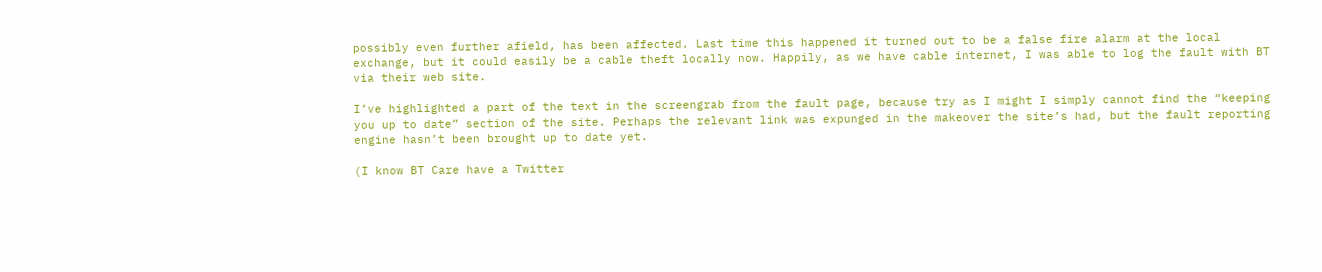possibly even further afield, has been affected. Last time this happened it turned out to be a false fire alarm at the local exchange, but it could easily be a cable theft locally now. Happily, as we have cable internet, I was able to log the fault with BT via their web site.

I’ve highlighted a part of the text in the screengrab from the fault page, because try as I might I simply cannot find the “keeping you up to date” section of the site. Perhaps the relevant link was expunged in the makeover the site’s had, but the fault reporting engine hasn’t been brought up to date yet.

(I know BT Care have a Twitter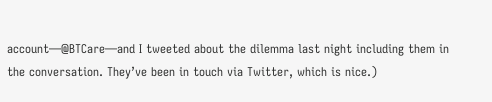account—@BTCare—and I tweeted about the dilemma last night including them in the conversation. They’ve been in touch via Twitter, which is nice.)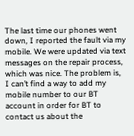The last time our phones went down, I reported the fault via my mobile. We were updated via text messages on the repair process, which was nice. The problem is, I can’t find a way to add my mobile number to our BT account in order for BT to contact us about the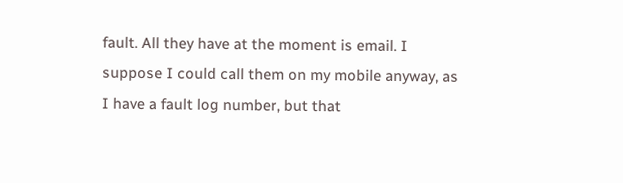fault. All they have at the moment is email. I suppose I could call them on my mobile anyway, as I have a fault log number, but that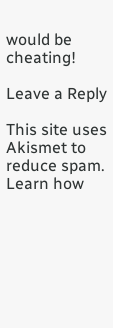would be cheating!

Leave a Reply

This site uses Akismet to reduce spam. Learn how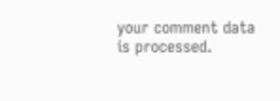your comment data is processed.